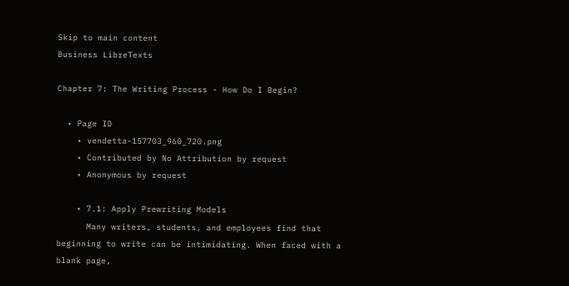Skip to main content
Business LibreTexts

Chapter 7: The Writing Process - How Do I Begin?

  • Page ID
    • vendetta-157703_960_720.png
    • Contributed by No Attribution by request
    • Anonymous by request

    • 7.1: Apply Prewriting Models
      Many writers, students, and employees find that beginning to write can be intimidating. When faced with a blank page,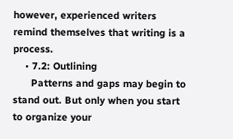however, experienced writers remind themselves that writing is a process.
    • 7.2: Outlining
      Patterns and gaps may begin to stand out. But only when you start to organize your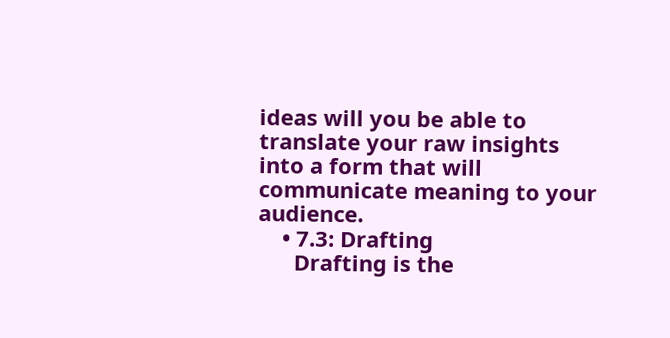ideas will you be able to translate your raw insights into a form that will communicate meaning to your audience.
    • 7.3: Drafting
      Drafting is the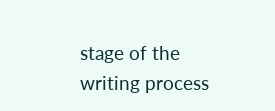stage of the writing process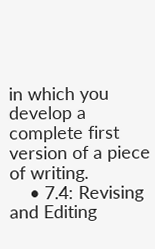in which you develop a complete first version of a piece of writing.
    • 7.4: Revising and Editing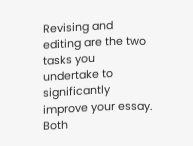Revising and editing are the two tasks you undertake to significantly improve your essay. Both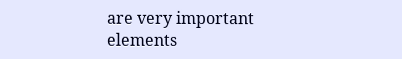are very important elements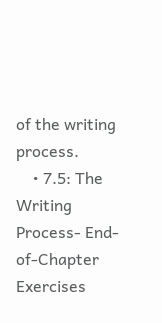of the writing process.
    • 7.5: The Writing Process- End-of-Chapter Exercises